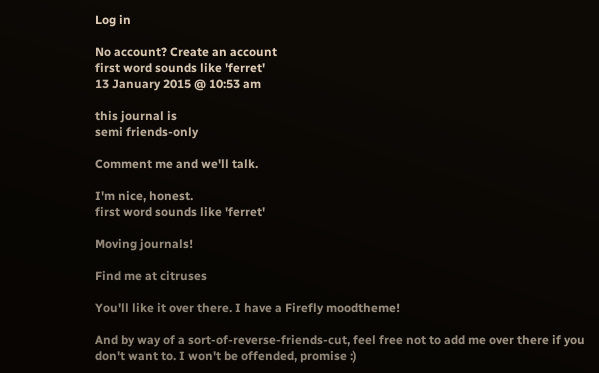Log in

No account? Create an account
first word sounds like 'ferret'
13 January 2015 @ 10:53 am

this journal is
semi friends-only

Comment me and we'll talk.

I'm nice, honest.
first word sounds like 'ferret'

Moving journals!

Find me at citruses

You'll like it over there. I have a Firefly moodtheme!

And by way of a sort-of-reverse-friends-cut, feel free not to add me over there if you don't want to. I won't be offended, promise :)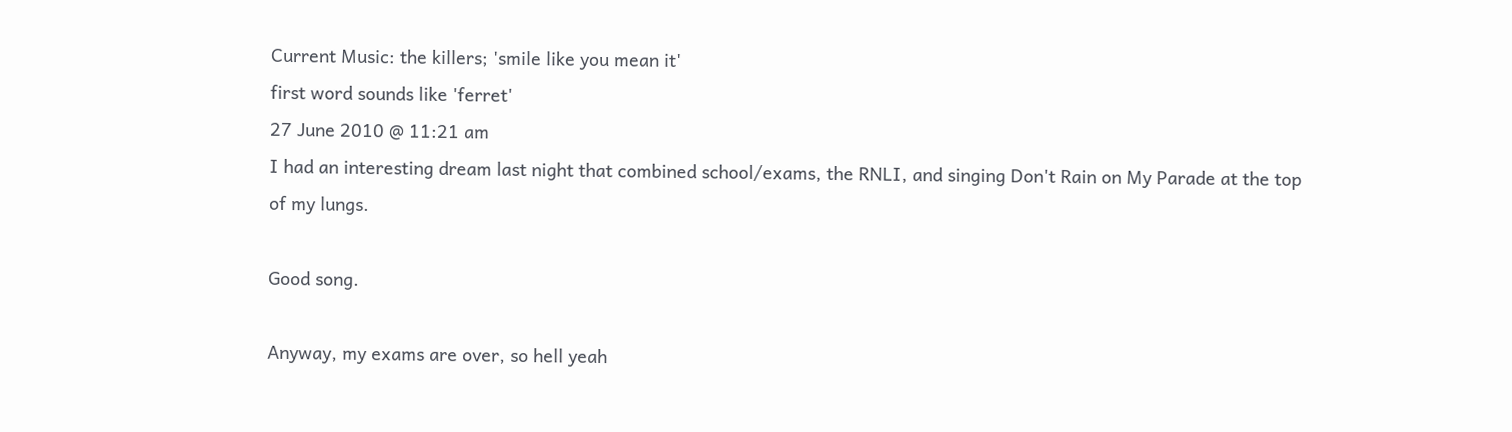Current Music: the killers; 'smile like you mean it'
first word sounds like 'ferret'
27 June 2010 @ 11:21 am
I had an interesting dream last night that combined school/exams, the RNLI, and singing Don't Rain on My Parade at the top of my lungs.

Good song.

Anyway, my exams are over, so hell yeah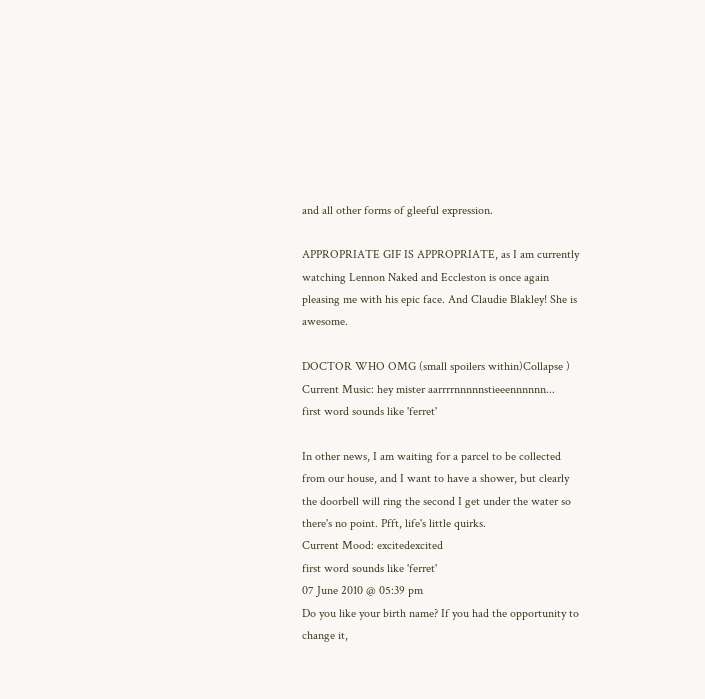and all other forms of gleeful expression.

APPROPRIATE GIF IS APPROPRIATE, as I am currently watching Lennon Naked and Eccleston is once again pleasing me with his epic face. And Claudie Blakley! She is awesome.

DOCTOR WHO OMG (small spoilers within)Collapse )
Current Music: hey mister aarrrrnnnnnstieeennnnnn...
first word sounds like 'ferret'

In other news, I am waiting for a parcel to be collected from our house, and I want to have a shower, but clearly the doorbell will ring the second I get under the water so there's no point. Pfft, life's little quirks.
Current Mood: excitedexcited
first word sounds like 'ferret'
07 June 2010 @ 05:39 pm
Do you like your birth name? If you had the opportunity to change it,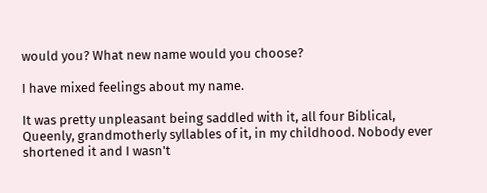would you? What new name would you choose?

I have mixed feelings about my name.

It was pretty unpleasant being saddled with it, all four Biblical, Queenly, grandmotherly syllables of it, in my childhood. Nobody ever shortened it and I wasn't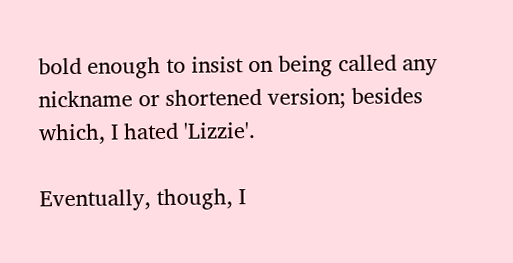bold enough to insist on being called any nickname or shortened version; besides which, I hated 'Lizzie'.

Eventually, though, I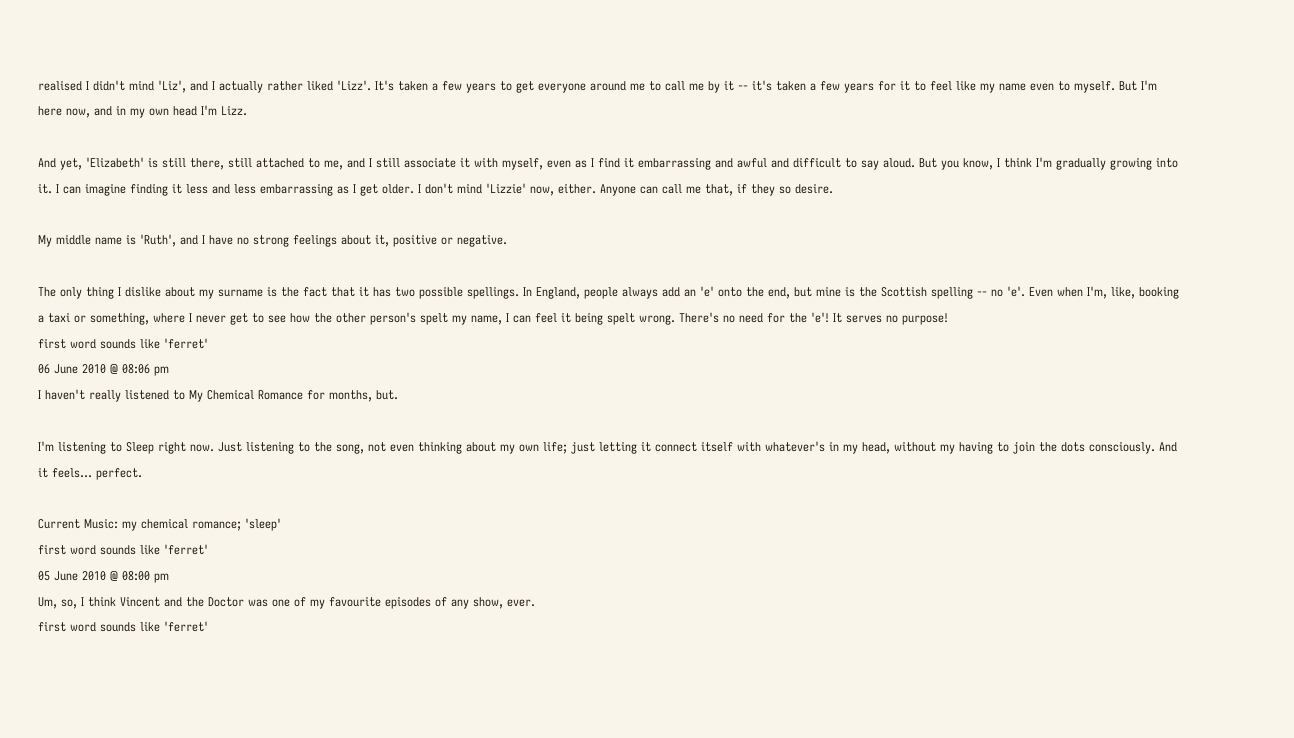realised I didn't mind 'Liz', and I actually rather liked 'Lizz'. It's taken a few years to get everyone around me to call me by it -- it's taken a few years for it to feel like my name even to myself. But I'm here now, and in my own head I'm Lizz.

And yet, 'Elizabeth' is still there, still attached to me, and I still associate it with myself, even as I find it embarrassing and awful and difficult to say aloud. But you know, I think I'm gradually growing into it. I can imagine finding it less and less embarrassing as I get older. I don't mind 'Lizzie' now, either. Anyone can call me that, if they so desire.

My middle name is 'Ruth', and I have no strong feelings about it, positive or negative.

The only thing I dislike about my surname is the fact that it has two possible spellings. In England, people always add an 'e' onto the end, but mine is the Scottish spelling -- no 'e'. Even when I'm, like, booking a taxi or something, where I never get to see how the other person's spelt my name, I can feel it being spelt wrong. There's no need for the 'e'! It serves no purpose!
first word sounds like 'ferret'
06 June 2010 @ 08:06 pm
I haven't really listened to My Chemical Romance for months, but.

I'm listening to Sleep right now. Just listening to the song, not even thinking about my own life; just letting it connect itself with whatever's in my head, without my having to join the dots consciously. And it feels... perfect.

Current Music: my chemical romance; 'sleep'
first word sounds like 'ferret'
05 June 2010 @ 08:00 pm
Um, so, I think Vincent and the Doctor was one of my favourite episodes of any show, ever.
first word sounds like 'ferret'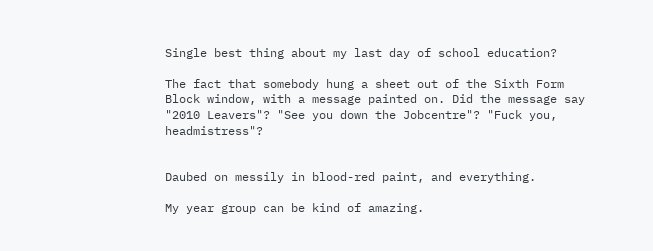Single best thing about my last day of school education?

The fact that somebody hung a sheet out of the Sixth Form Block window, with a message painted on. Did the message say "2010 Leavers"? "See you down the Jobcentre"? "Fuck you, headmistress"?


Daubed on messily in blood-red paint, and everything.

My year group can be kind of amazing.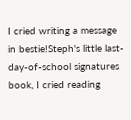I cried writing a message in bestie!Steph's little last-day-of-school signatures book, I cried reading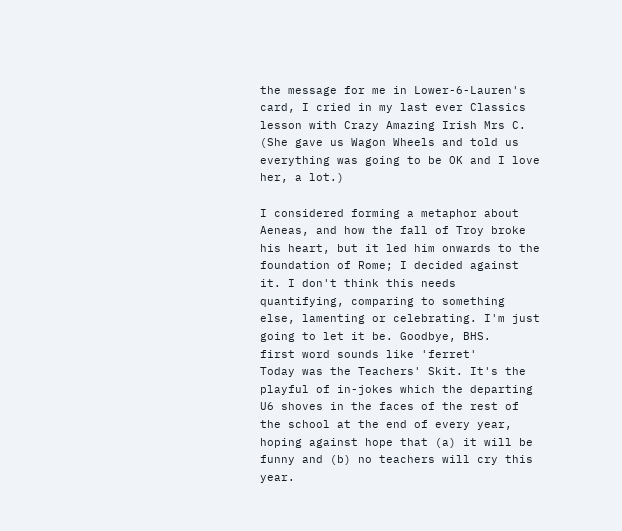the message for me in Lower-6-Lauren's card, I cried in my last ever Classics lesson with Crazy Amazing Irish Mrs C. (She gave us Wagon Wheels and told us everything was going to be OK and I love her, a lot.)

I considered forming a metaphor about Aeneas, and how the fall of Troy broke his heart, but it led him onwards to the foundation of Rome; I decided against it. I don't think this needs quantifying, comparing to something else, lamenting or celebrating. I'm just going to let it be. Goodbye, BHS.
first word sounds like 'ferret'
Today was the Teachers' Skit. It's the playful of in-jokes which the departing U6 shoves in the faces of the rest of the school at the end of every year, hoping against hope that (a) it will be funny and (b) no teachers will cry this year.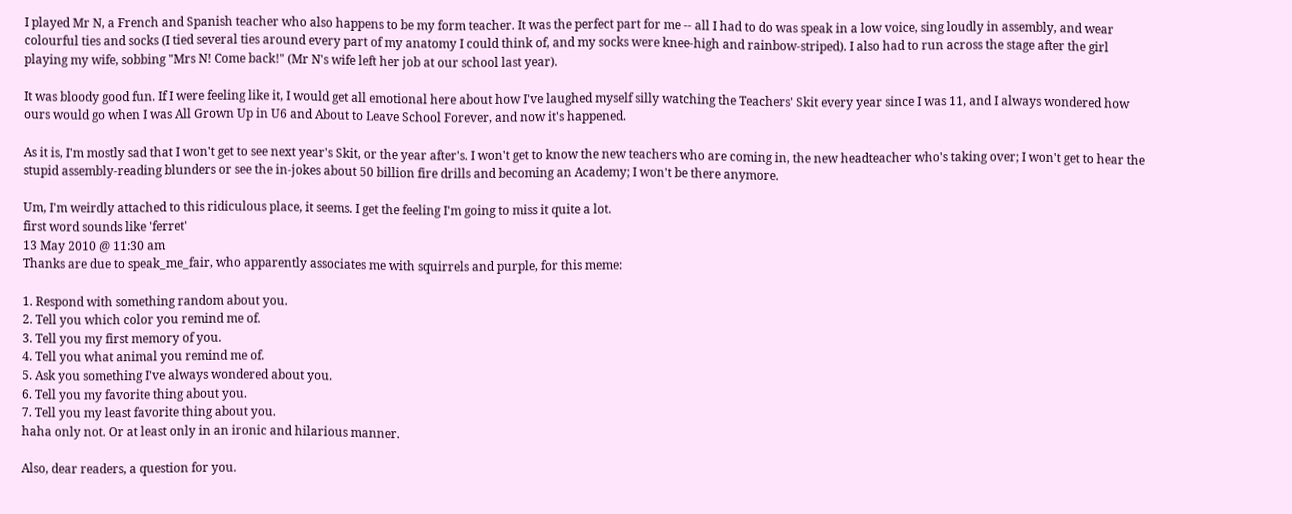I played Mr N, a French and Spanish teacher who also happens to be my form teacher. It was the perfect part for me -- all I had to do was speak in a low voice, sing loudly in assembly, and wear colourful ties and socks (I tied several ties around every part of my anatomy I could think of, and my socks were knee-high and rainbow-striped). I also had to run across the stage after the girl playing my wife, sobbing "Mrs N! Come back!" (Mr N's wife left her job at our school last year).

It was bloody good fun. If I were feeling like it, I would get all emotional here about how I've laughed myself silly watching the Teachers' Skit every year since I was 11, and I always wondered how ours would go when I was All Grown Up in U6 and About to Leave School Forever, and now it's happened.

As it is, I'm mostly sad that I won't get to see next year's Skit, or the year after's. I won't get to know the new teachers who are coming in, the new headteacher who's taking over; I won't get to hear the stupid assembly-reading blunders or see the in-jokes about 50 billion fire drills and becoming an Academy; I won't be there anymore.

Um, I'm weirdly attached to this ridiculous place, it seems. I get the feeling I'm going to miss it quite a lot.
first word sounds like 'ferret'
13 May 2010 @ 11:30 am
Thanks are due to speak_me_fair, who apparently associates me with squirrels and purple, for this meme:

1. Respond with something random about you.
2. Tell you which color you remind me of.
3. Tell you my first memory of you.
4. Tell you what animal you remind me of.
5. Ask you something I've always wondered about you.
6. Tell you my favorite thing about you.
7. Tell you my least favorite thing about you.
haha only not. Or at least only in an ironic and hilarious manner.

Also, dear readers, a question for you.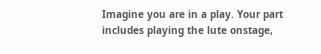Imagine you are in a play. Your part includes playing the lute onstage,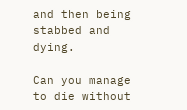and then being stabbed and dying.

Can you manage to die without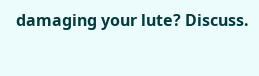damaging your lute? Discuss.